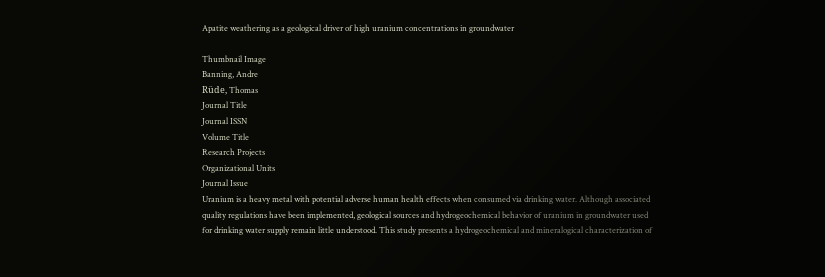Apatite weathering as a geological driver of high uranium concentrations in groundwater

Thumbnail Image
Banning, Andre
Rüde, Thomas
Journal Title
Journal ISSN
Volume Title
Research Projects
Organizational Units
Journal Issue
Uranium is a heavy metal with potential adverse human health effects when consumed via drinking water. Although associated quality regulations have been implemented, geological sources and hydrogeochemical behavior of uranium in groundwater used for drinking water supply remain little understood. This study presents a hydrogeochemical and mineralogical characterization of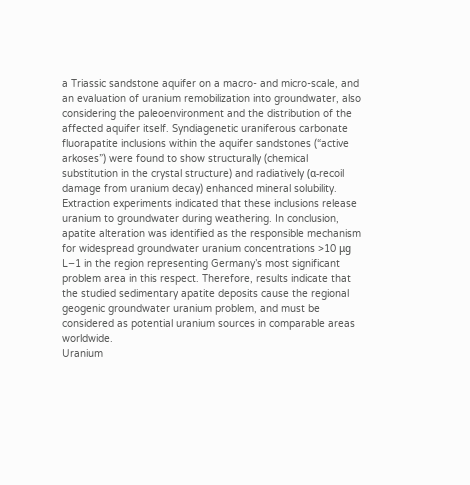a Triassic sandstone aquifer on a macro- and micro-scale, and an evaluation of uranium remobilization into groundwater, also considering the paleoenvironment and the distribution of the affected aquifer itself. Syndiagenetic uraniferous carbonate fluorapatite inclusions within the aquifer sandstones (“active arkoses”) were found to show structurally (chemical substitution in the crystal structure) and radiatively (α-recoil damage from uranium decay) enhanced mineral solubility. Extraction experiments indicated that these inclusions release uranium to groundwater during weathering. In conclusion, apatite alteration was identified as the responsible mechanism for widespread groundwater uranium concentrations >10 μg L−1 in the region representing Germany’s most significant problem area in this respect. Therefore, results indicate that the studied sedimentary apatite deposits cause the regional geogenic groundwater uranium problem, and must be considered as potential uranium sources in comparable areas worldwide.
Uranium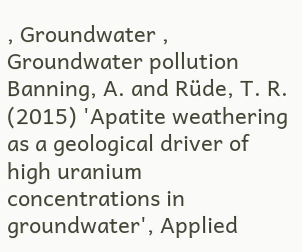, Groundwater , Groundwater pollution
Banning, A. and Rüde, T. R. (2015) 'Apatite weathering as a geological driver of high uranium concentrations in groundwater', Applied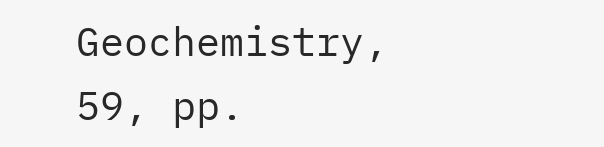Geochemistry, 59, pp.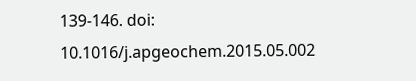139-146. doi: 10.1016/j.apgeochem.2015.05.002